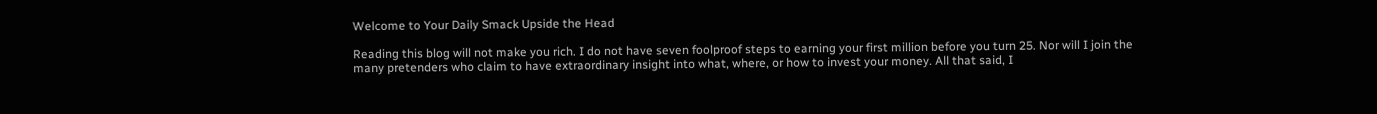Welcome to Your Daily Smack Upside the Head

Reading this blog will not make you rich. I do not have seven foolproof steps to earning your first million before you turn 25. Nor will I join the many pretenders who claim to have extraordinary insight into what, where, or how to invest your money. All that said, I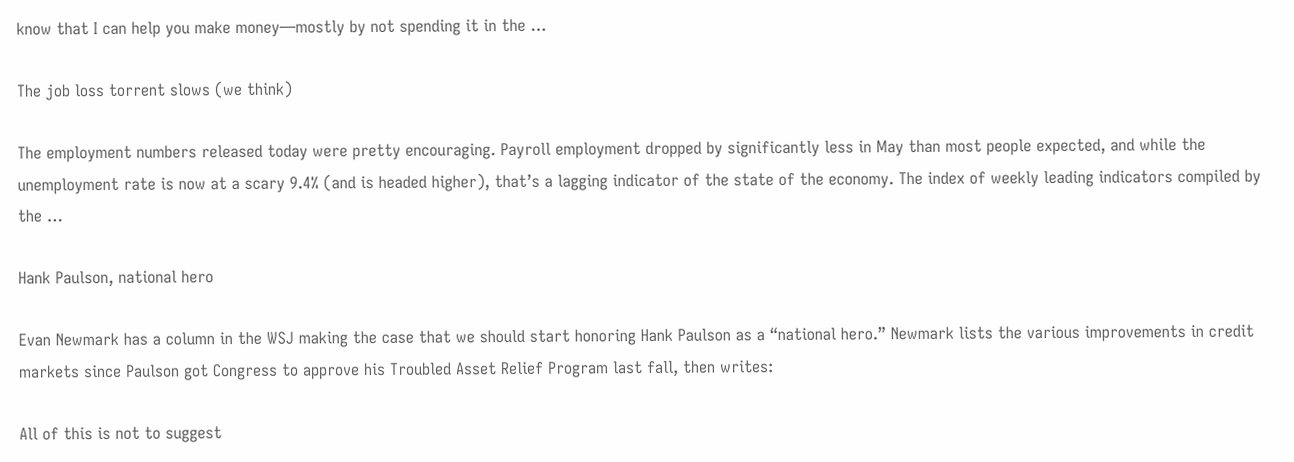know that I can help you make money—mostly by not spending it in the …

The job loss torrent slows (we think)

The employment numbers released today were pretty encouraging. Payroll employment dropped by significantly less in May than most people expected, and while the unemployment rate is now at a scary 9.4% (and is headed higher), that’s a lagging indicator of the state of the economy. The index of weekly leading indicators compiled by the …

Hank Paulson, national hero

Evan Newmark has a column in the WSJ making the case that we should start honoring Hank Paulson as a “national hero.” Newmark lists the various improvements in credit markets since Paulson got Congress to approve his Troubled Asset Relief Program last fall, then writes:

All of this is not to suggest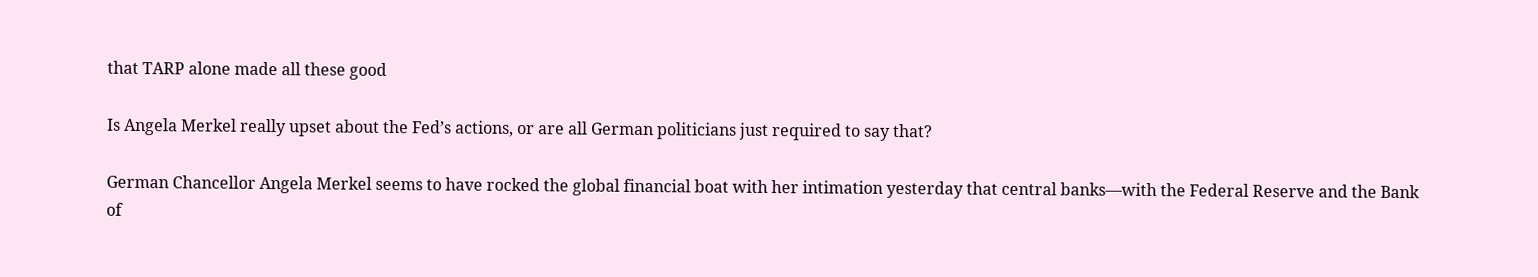that TARP alone made all these good

Is Angela Merkel really upset about the Fed’s actions, or are all German politicians just required to say that?

German Chancellor Angela Merkel seems to have rocked the global financial boat with her intimation yesterday that central banks—with the Federal Reserve and the Bank of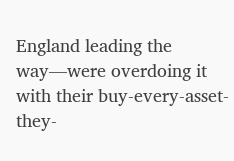England leading the way—were overdoing it with their buy-every-asset-they-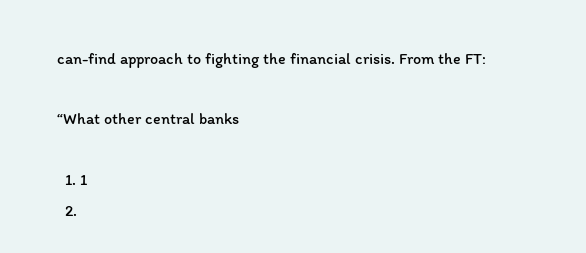can-find approach to fighting the financial crisis. From the FT:

“What other central banks

  1. 1
  2.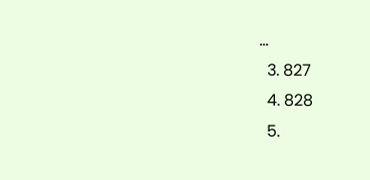...
  3. 827
  4. 828
  5.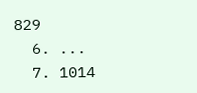829
  6. ...
  7. 1014